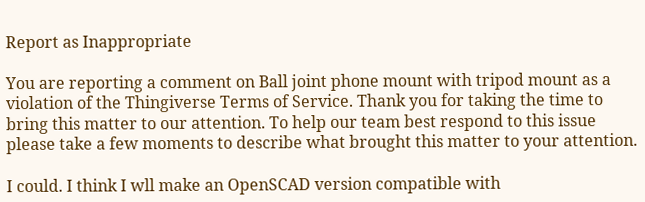Report as Inappropriate

You are reporting a comment on Ball joint phone mount with tripod mount as a violation of the Thingiverse Terms of Service. Thank you for taking the time to bring this matter to our attention. To help our team best respond to this issue please take a few moments to describe what brought this matter to your attention.

I could. I think I wll make an OpenSCAD version compatible with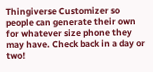Thingiverse Customizer so people can generate their own for whatever size phone they may have. Check back in a day or two!